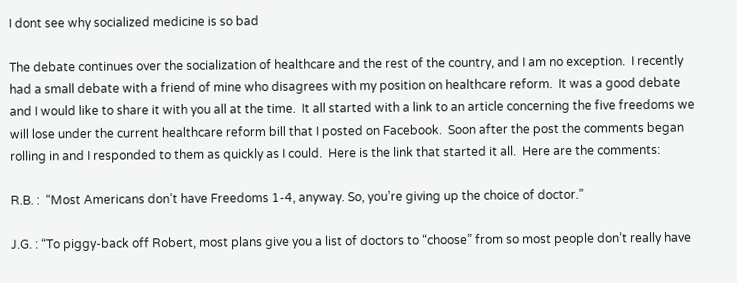I dont see why socialized medicine is so bad

The debate continues over the socialization of healthcare and the rest of the country, and I am no exception.  I recently had a small debate with a friend of mine who disagrees with my position on healthcare reform.  It was a good debate and I would like to share it with you all at the time.  It all started with a link to an article concerning the five freedoms we will lose under the current healthcare reform bill that I posted on Facebook.  Soon after the post the comments began rolling in and I responded to them as quickly as I could.  Here is the link that started it all.  Here are the comments:

R.B. :  “Most Americans don’t have Freedoms 1-4, anyway. So, you’re giving up the choice of doctor.”

J.G. : “To piggy-back off Robert, most plans give you a list of doctors to “choose” from so most people don’t really have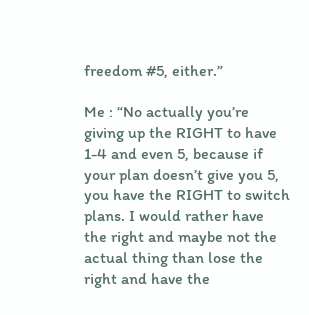freedom #5, either.”

Me : “No actually you’re giving up the RIGHT to have 1-4 and even 5, because if your plan doesn’t give you 5, you have the RIGHT to switch plans. I would rather have the right and maybe not the actual thing than lose the right and have the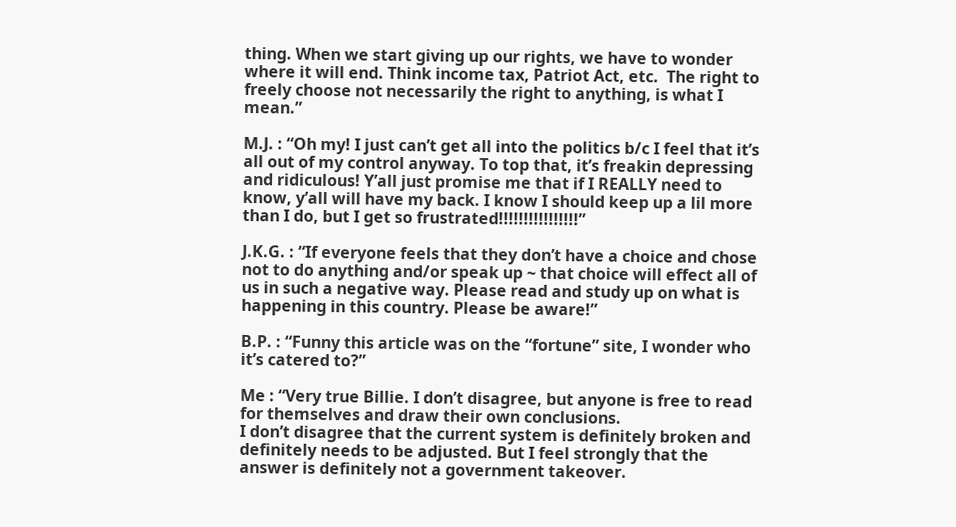thing. When we start giving up our rights, we have to wonder where it will end. Think income tax, Patriot Act, etc.  The right to freely choose not necessarily the right to anything, is what I mean.”

M.J. : “Oh my! I just can’t get all into the politics b/c I feel that it’s all out of my control anyway. To top that, it’s freakin depressing and ridiculous! Y’all just promise me that if I REALLY need to know, y’all will have my back. I know I should keep up a lil more than I do, but I get so frustrated!!!!!!!!!!!!!!!!”

J.K.G. : “If everyone feels that they don’t have a choice and chose not to do anything and/or speak up ~ that choice will effect all of us in such a negative way. Please read and study up on what is happening in this country. Please be aware!”

B.P. : “Funny this article was on the “fortune” site, I wonder who it’s catered to?”

Me : “Very true Billie. I don’t disagree, but anyone is free to read for themselves and draw their own conclusions.
I don’t disagree that the current system is definitely broken and definitely needs to be adjusted. But I feel strongly that the answer is definitely not a government takeover.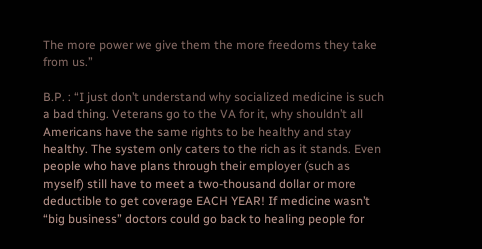The more power we give them the more freedoms they take from us.”

B.P. : “I just don’t understand why socialized medicine is such a bad thing. Veterans go to the VA for it, why shouldn’t all Americans have the same rights to be healthy and stay healthy. The system only caters to the rich as it stands. Even people who have plans through their employer (such as myself) still have to meet a two-thousand dollar or more deductible to get coverage EACH YEAR! If medicine wasn’t “big business” doctors could go back to healing people for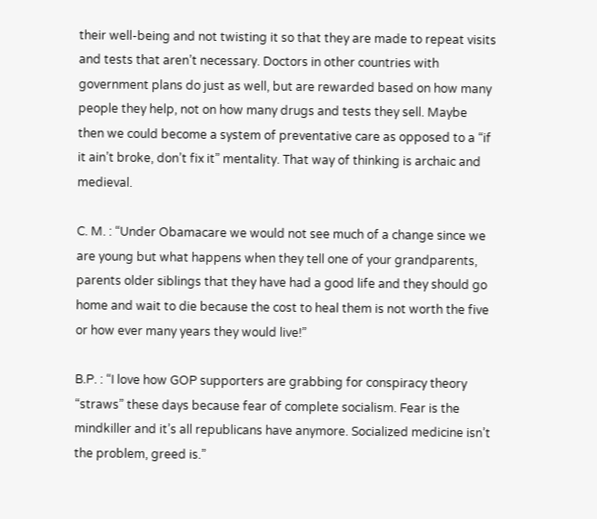their well-being and not twisting it so that they are made to repeat visits and tests that aren’t necessary. Doctors in other countries with government plans do just as well, but are rewarded based on how many people they help, not on how many drugs and tests they sell. Maybe then we could become a system of preventative care as opposed to a “if it ain’t broke, don’t fix it” mentality. That way of thinking is archaic and medieval.

C. M. : “Under Obamacare we would not see much of a change since we are young but what happens when they tell one of your grandparents, parents older siblings that they have had a good life and they should go home and wait to die because the cost to heal them is not worth the five or how ever many years they would live!”

B.P. : “I love how GOP supporters are grabbing for conspiracy theory “straws” these days because fear of complete socialism. Fear is the mindkiller and it’s all republicans have anymore. Socialized medicine isn’t the problem, greed is.”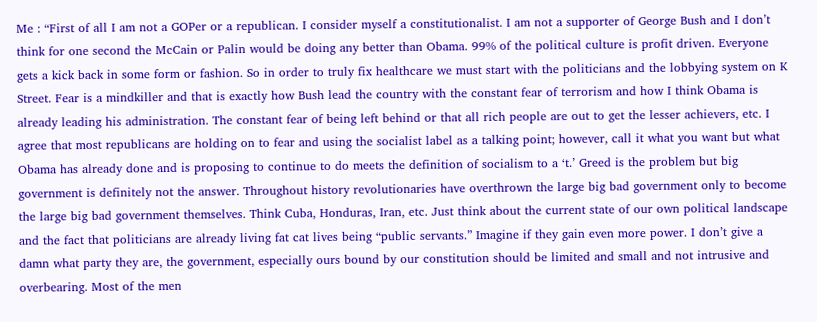Me : “First of all I am not a GOPer or a republican. I consider myself a constitutionalist. I am not a supporter of George Bush and I don’t think for one second the McCain or Palin would be doing any better than Obama. 99% of the political culture is profit driven. Everyone gets a kick back in some form or fashion. So in order to truly fix healthcare we must start with the politicians and the lobbying system on K Street. Fear is a mindkiller and that is exactly how Bush lead the country with the constant fear of terrorism and how I think Obama is already leading his administration. The constant fear of being left behind or that all rich people are out to get the lesser achievers, etc. I agree that most republicans are holding on to fear and using the socialist label as a talking point; however, call it what you want but what Obama has already done and is proposing to continue to do meets the definition of socialism to a ‘t.’ Greed is the problem but big government is definitely not the answer. Throughout history revolutionaries have overthrown the large big bad government only to become the large big bad government themselves. Think Cuba, Honduras, Iran, etc. Just think about the current state of our own political landscape and the fact that politicians are already living fat cat lives being “public servants.” Imagine if they gain even more power. I don’t give a damn what party they are, the government, especially ours bound by our constitution should be limited and small and not intrusive and overbearing. Most of the men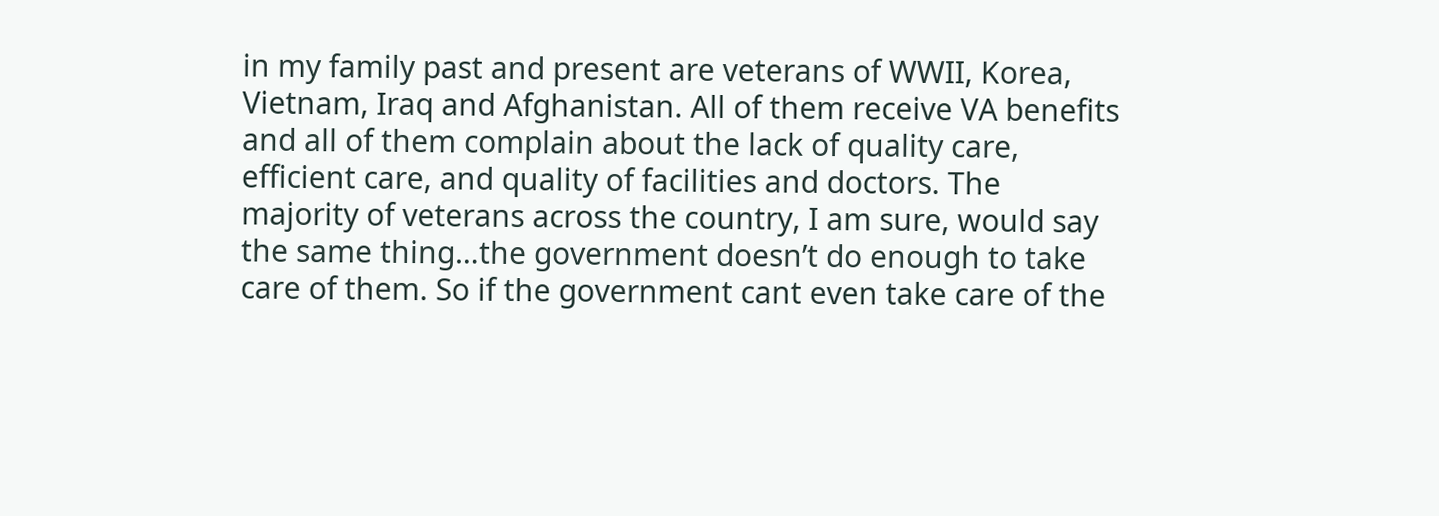in my family past and present are veterans of WWII, Korea, Vietnam, Iraq and Afghanistan. All of them receive VA benefits and all of them complain about the lack of quality care, efficient care, and quality of facilities and doctors. The majority of veterans across the country, I am sure, would say the same thing…the government doesn’t do enough to take care of them. So if the government cant even take care of the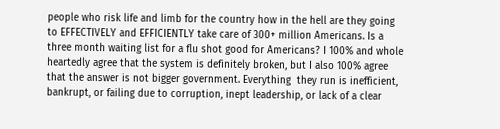people who risk life and limb for the country how in the hell are they going to EFFECTIVELY and EFFICIENTLY take care of 300+ million Americans. Is a three month waiting list for a flu shot good for Americans? I 100% and whole heartedly agree that the system is definitely broken, but I also 100% agree that the answer is not bigger government. Everything  they run is inefficient, bankrupt, or failing due to corruption, inept leadership, or lack of a clear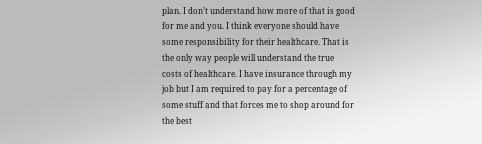plan. I don’t understand how more of that is good for me and you. I think everyone should have some responsibility for their healthcare. That is the only way people will understand the true costs of healthcare. I have insurance through my job but I am required to pay for a percentage of some stuff and that forces me to shop around for the best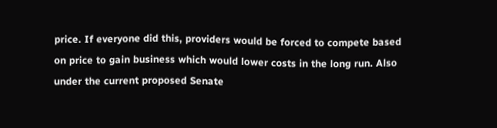price. If everyone did this, providers would be forced to compete based on price to gain business which would lower costs in the long run. Also under the current proposed Senate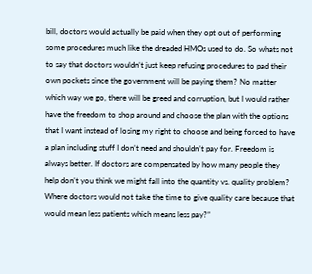bill, doctors would actually be paid when they opt out of performing some procedures much like the dreaded HMOs used to do. So whats not to say that doctors wouldn’t just keep refusing procedures to pad their own pockets since the government will be paying them? No matter which way we go, there will be greed and corruption, but I would rather have the freedom to shop around and choose the plan with the options that I want instead of losing my right to choose and being forced to have a plan including stuff I don’t need and shouldn’t pay for. Freedom is always better. If doctors are compensated by how many people they help don’t you think we might fall into the quantity vs. quality problem? Where doctors would not take the time to give quality care because that would mean less patients which means less pay?”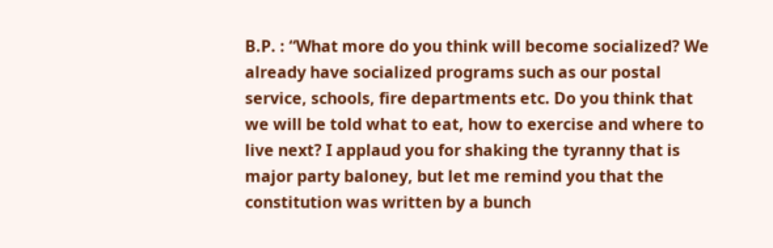B.P. : “What more do you think will become socialized? We already have socialized programs such as our postal service, schools, fire departments etc. Do you think that we will be told what to eat, how to exercise and where to live next? I applaud you for shaking the tyranny that is major party baloney, but let me remind you that the constitution was written by a bunch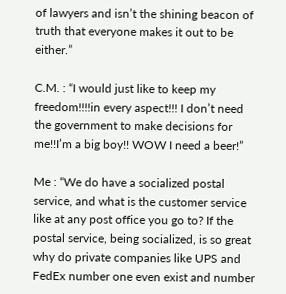of lawyers and isn’t the shining beacon of truth that everyone makes it out to be either.”

C.M. : “I would just like to keep my freedom!!!!in every aspect!!! I don’t need the government to make decisions for me!!I’m a big boy!! WOW I need a beer!”

Me : “We do have a socialized postal service, and what is the customer service like at any post office you go to? If the postal service, being socialized, is so great why do private companies like UPS and FedEx number one even exist and number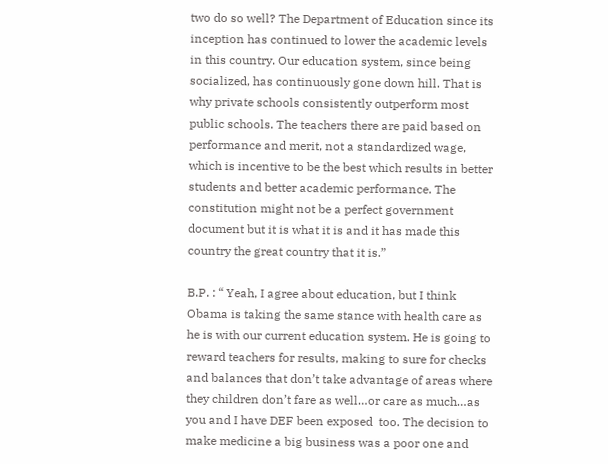two do so well? The Department of Education since its inception has continued to lower the academic levels in this country. Our education system, since being socialized, has continuously gone down hill. That is why private schools consistently outperform most public schools. The teachers there are paid based on performance and merit, not a standardized wage, which is incentive to be the best which results in better students and better academic performance. The constitution might not be a perfect government document but it is what it is and it has made this country the great country that it is.”

B.P. : “ Yeah, I agree about education, but I think Obama is taking the same stance with health care as he is with our current education system. He is going to reward teachers for results, making to sure for checks and balances that don’t take advantage of areas where they children don’t fare as well…or care as much…as you and I have DEF been exposed  too. The decision to make medicine a big business was a poor one and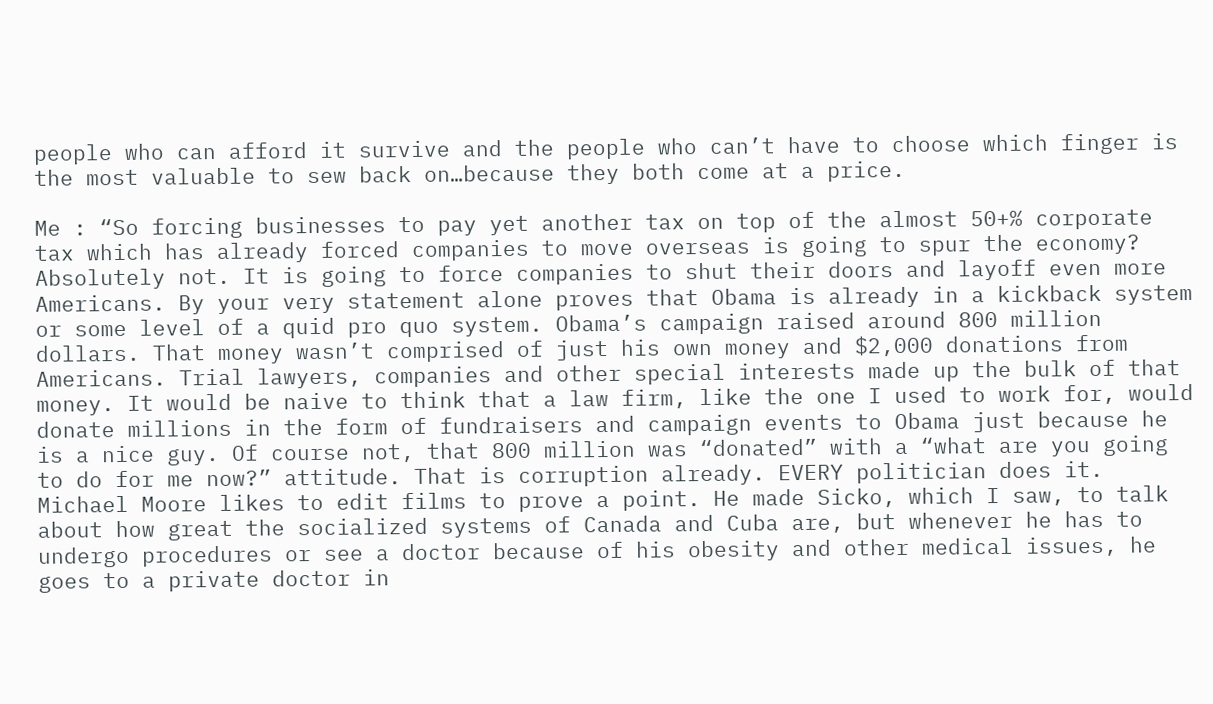people who can afford it survive and the people who can’t have to choose which finger is the most valuable to sew back on…because they both come at a price.

Me : “So forcing businesses to pay yet another tax on top of the almost 50+% corporate tax which has already forced companies to move overseas is going to spur the economy? Absolutely not. It is going to force companies to shut their doors and layoff even more Americans. By your very statement alone proves that Obama is already in a kickback system or some level of a quid pro quo system. Obama’s campaign raised around 800 million dollars. That money wasn’t comprised of just his own money and $2,000 donations from Americans. Trial lawyers, companies and other special interests made up the bulk of that money. It would be naive to think that a law firm, like the one I used to work for, would donate millions in the form of fundraisers and campaign events to Obama just because he is a nice guy. Of course not, that 800 million was “donated” with a “what are you going to do for me now?” attitude. That is corruption already. EVERY politician does it. Michael Moore likes to edit films to prove a point. He made Sicko, which I saw, to talk about how great the socialized systems of Canada and Cuba are, but whenever he has to undergo procedures or see a doctor because of his obesity and other medical issues, he goes to a private doctor in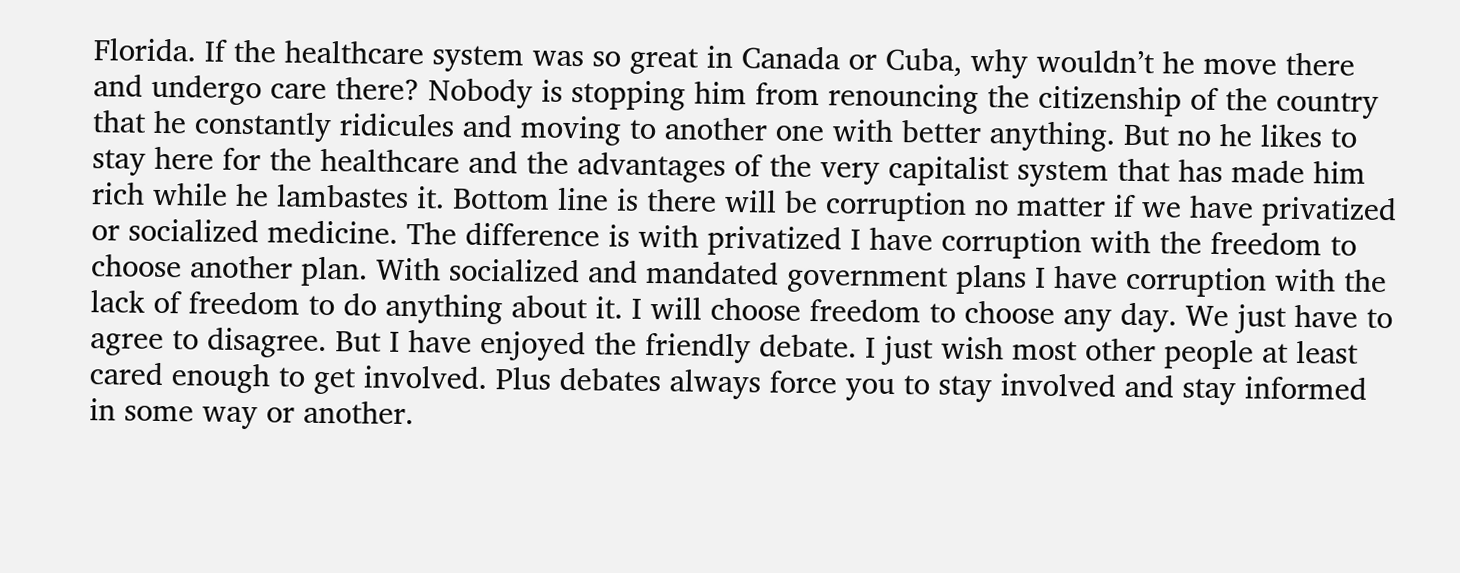Florida. If the healthcare system was so great in Canada or Cuba, why wouldn’t he move there and undergo care there? Nobody is stopping him from renouncing the citizenship of the country that he constantly ridicules and moving to another one with better anything. But no he likes to stay here for the healthcare and the advantages of the very capitalist system that has made him rich while he lambastes it. Bottom line is there will be corruption no matter if we have privatized or socialized medicine. The difference is with privatized I have corruption with the freedom to choose another plan. With socialized and mandated government plans I have corruption with the lack of freedom to do anything about it. I will choose freedom to choose any day. We just have to agree to disagree. But I have enjoyed the friendly debate. I just wish most other people at least cared enough to get involved. Plus debates always force you to stay involved and stay informed in some way or another.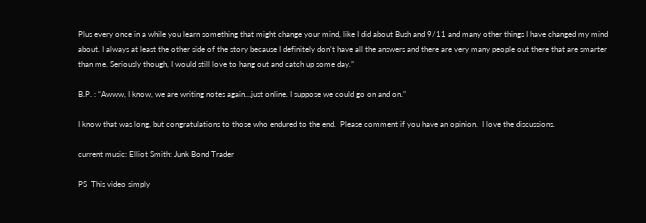Plus every once in a while you learn something that might change your mind, like I did about Bush and 9/11 and many other things I have changed my mind about. I always at least the other side of the story because I definitely don’t have all the answers and there are very many people out there that are smarter than me. Seriously though, I would still love to hang out and catch up some day.”

B.P. : “Awww, I know, we are writing notes again…just online. I suppose we could go on and on.”

I know that was long, but congratulations to those who endured to the end.  Please comment if you have an opinion.  I love the discussions.

current music: Elliot Smith: Junk Bond Trader

PS  This video simply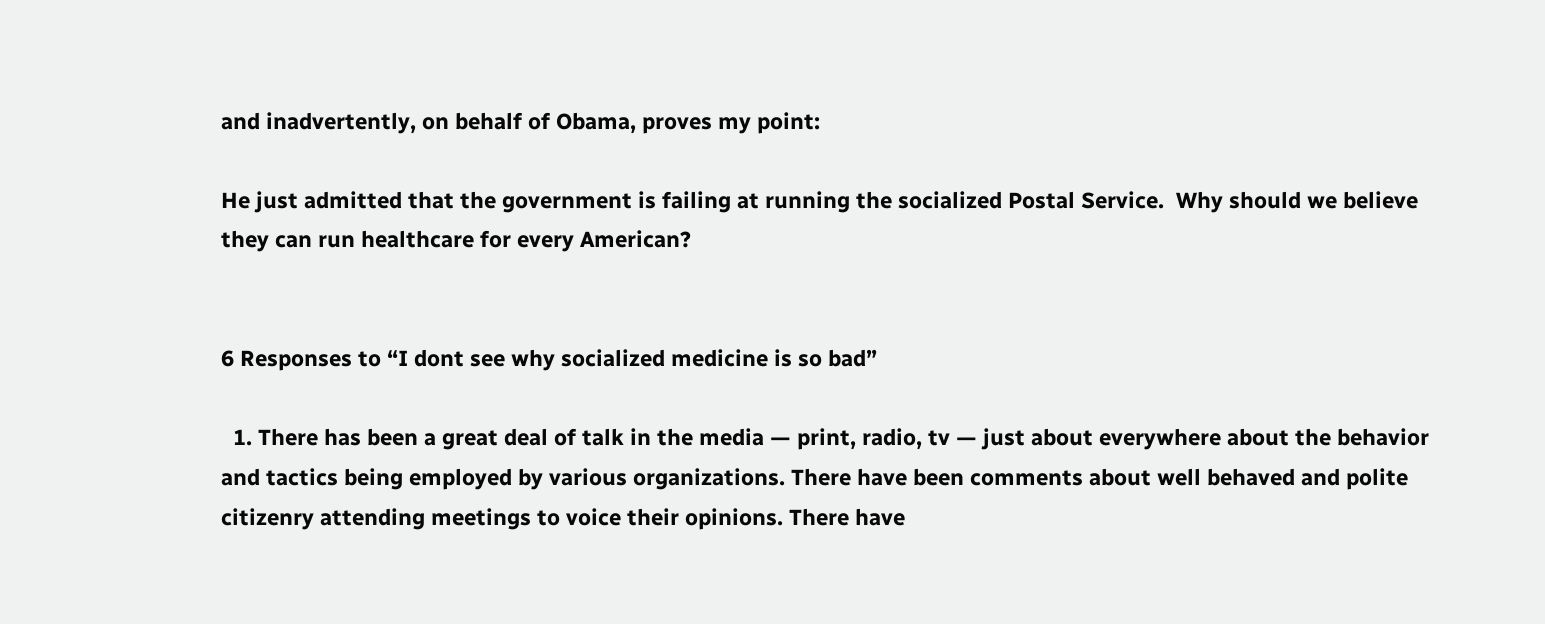and inadvertently, on behalf of Obama, proves my point:

He just admitted that the government is failing at running the socialized Postal Service.  Why should we believe they can run healthcare for every American?


6 Responses to “I dont see why socialized medicine is so bad”

  1. There has been a great deal of talk in the media — print, radio, tv — just about everywhere about the behavior and tactics being employed by various organizations. There have been comments about well behaved and polite citizenry attending meetings to voice their opinions. There have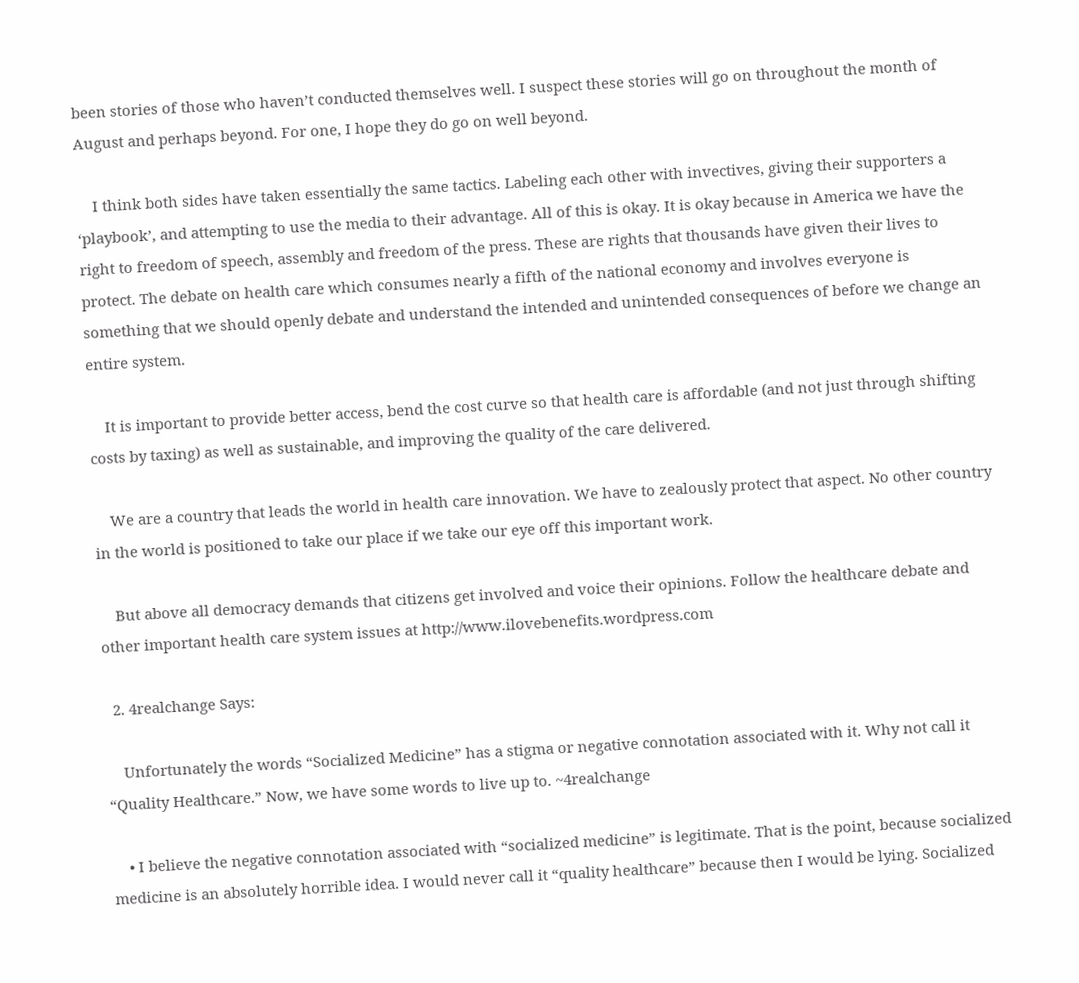been stories of those who haven’t conducted themselves well. I suspect these stories will go on throughout the month of August and perhaps beyond. For one, I hope they do go on well beyond.

    I think both sides have taken essentially the same tactics. Labeling each other with invectives, giving their supporters a ‘playbook’, and attempting to use the media to their advantage. All of this is okay. It is okay because in America we have the right to freedom of speech, assembly and freedom of the press. These are rights that thousands have given their lives to protect. The debate on health care which consumes nearly a fifth of the national economy and involves everyone is something that we should openly debate and understand the intended and unintended consequences of before we change an entire system.

    It is important to provide better access, bend the cost curve so that health care is affordable (and not just through shifting costs by taxing) as well as sustainable, and improving the quality of the care delivered.

    We are a country that leads the world in health care innovation. We have to zealously protect that aspect. No other country in the world is positioned to take our place if we take our eye off this important work.

    But above all democracy demands that citizens get involved and voice their opinions. Follow the healthcare debate and other important health care system issues at http://www.ilovebenefits.wordpress.com

  2. 4realchange Says:

    Unfortunately the words “Socialized Medicine” has a stigma or negative connotation associated with it. Why not call it “Quality Healthcare.” Now, we have some words to live up to. ~4realchange

    • I believe the negative connotation associated with “socialized medicine” is legitimate. That is the point, because socialized medicine is an absolutely horrible idea. I would never call it “quality healthcare” because then I would be lying. Socialized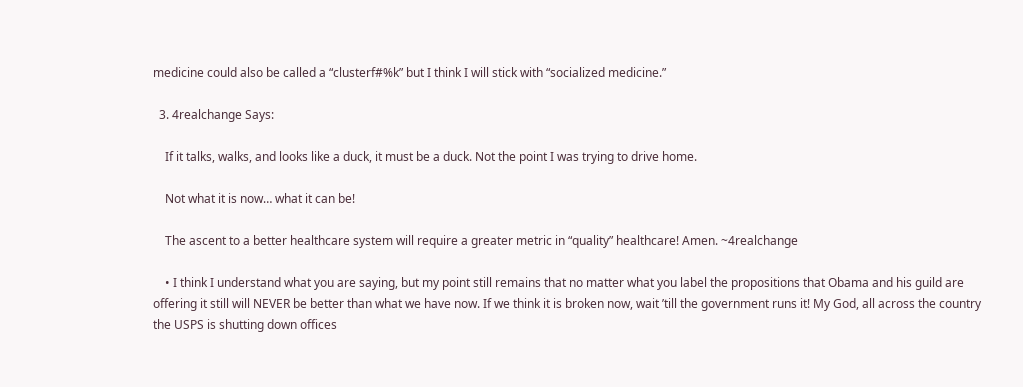medicine could also be called a “clusterf#%k” but I think I will stick with “socialized medicine.”

  3. 4realchange Says:

    If it talks, walks, and looks like a duck, it must be a duck. Not the point I was trying to drive home.

    Not what it is now… what it can be!

    The ascent to a better healthcare system will require a greater metric in “quality” healthcare! Amen. ~4realchange

    • I think I understand what you are saying, but my point still remains that no matter what you label the propositions that Obama and his guild are offering it still will NEVER be better than what we have now. If we think it is broken now, wait ’till the government runs it! My God, all across the country the USPS is shutting down offices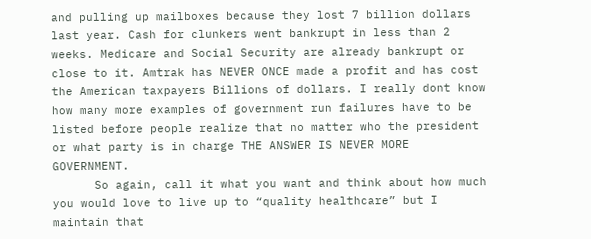and pulling up mailboxes because they lost 7 billion dollars last year. Cash for clunkers went bankrupt in less than 2 weeks. Medicare and Social Security are already bankrupt or close to it. Amtrak has NEVER ONCE made a profit and has cost the American taxpayers Billions of dollars. I really dont know how many more examples of government run failures have to be listed before people realize that no matter who the president or what party is in charge THE ANSWER IS NEVER MORE GOVERNMENT.
      So again, call it what you want and think about how much you would love to live up to “quality healthcare” but I maintain that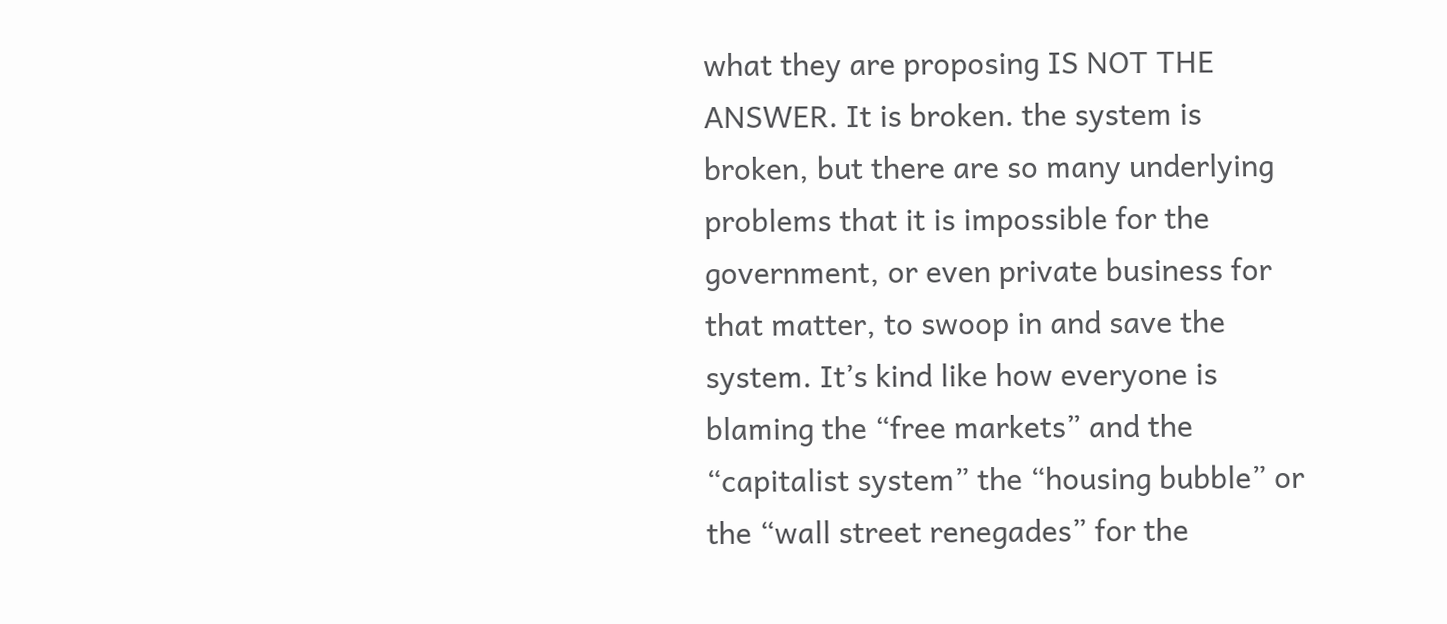what they are proposing IS NOT THE ANSWER. It is broken. the system is broken, but there are so many underlying problems that it is impossible for the government, or even private business for that matter, to swoop in and save the system. It’s kind like how everyone is blaming the “free markets” and the “capitalist system” the “housing bubble” or the “wall street renegades” for the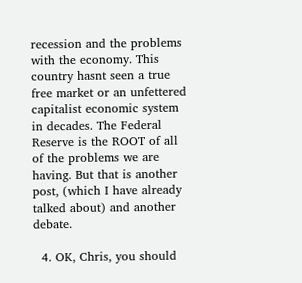recession and the problems with the economy. This country hasnt seen a true free market or an unfettered capitalist economic system in decades. The Federal Reserve is the ROOT of all of the problems we are having. But that is another post, (which I have already talked about) and another debate.

  4. OK, Chris, you should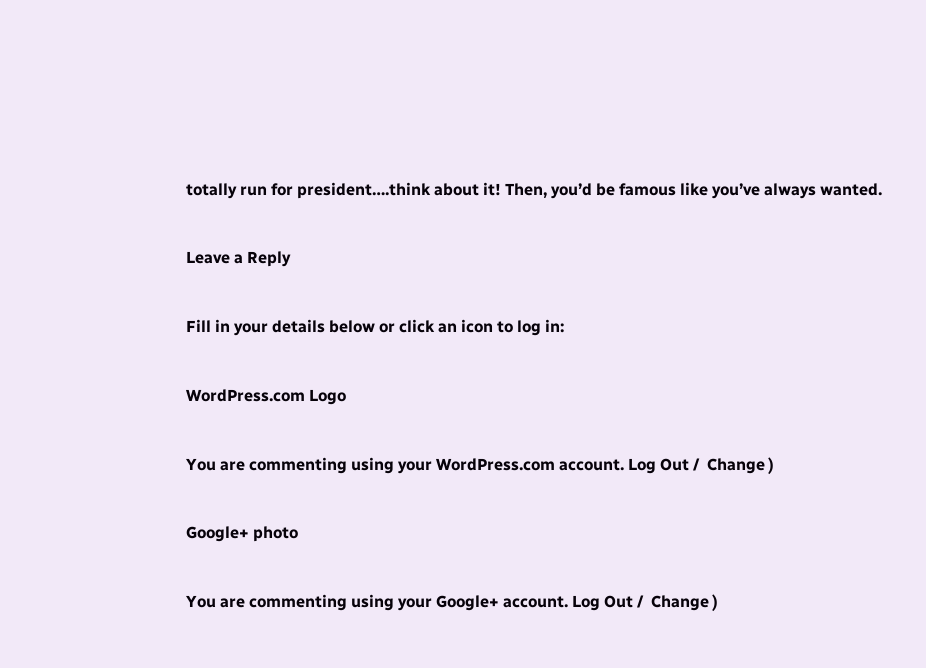totally run for president….think about it! Then, you’d be famous like you’ve always wanted.

Leave a Reply

Fill in your details below or click an icon to log in:

WordPress.com Logo

You are commenting using your WordPress.com account. Log Out /  Change )

Google+ photo

You are commenting using your Google+ account. Log Out /  Change )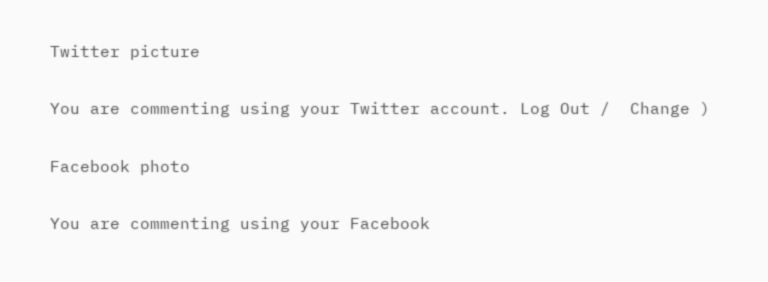Twitter picture

You are commenting using your Twitter account. Log Out /  Change )

Facebook photo

You are commenting using your Facebook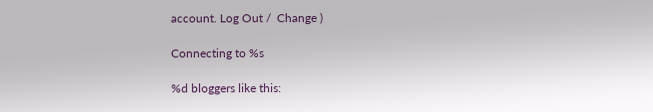account. Log Out /  Change )

Connecting to %s

%d bloggers like this: